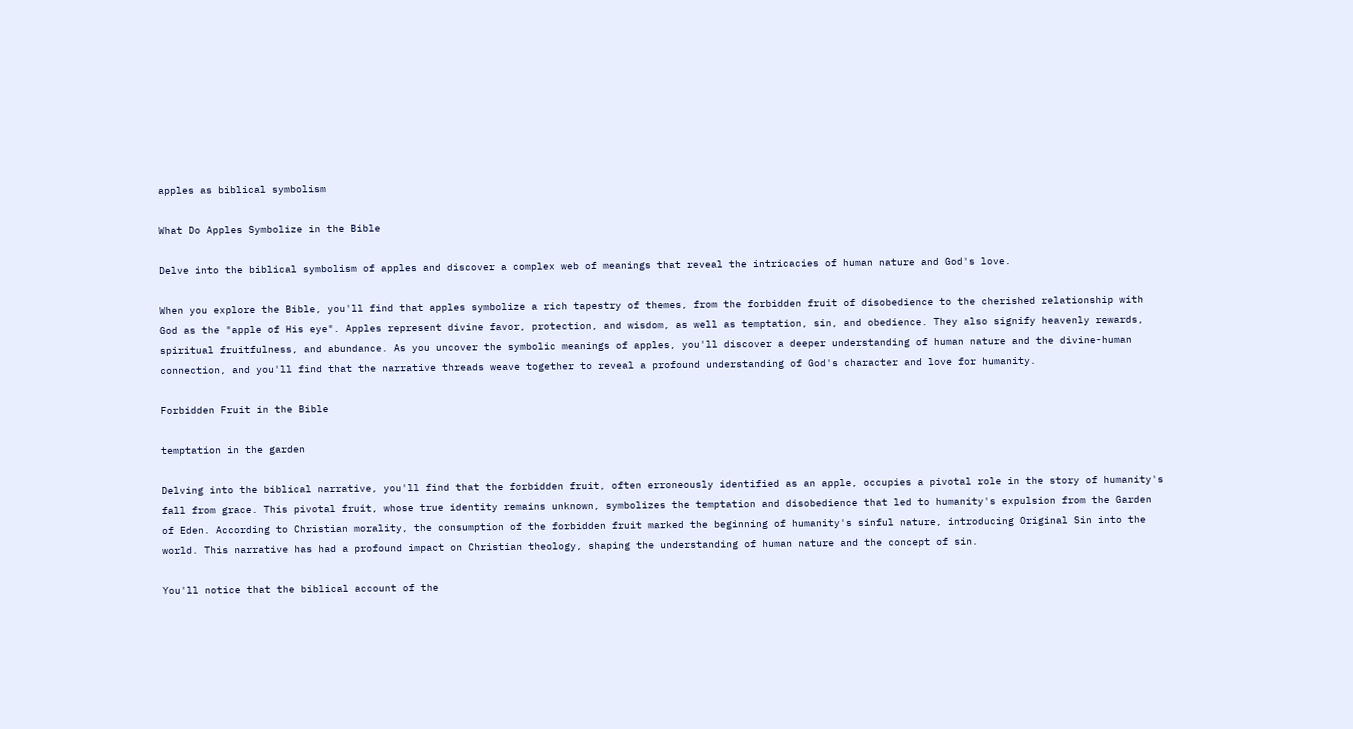apples as biblical symbolism

What Do Apples Symbolize in the Bible

Delve into the biblical symbolism of apples and discover a complex web of meanings that reveal the intricacies of human nature and God's love.

When you explore the Bible, you'll find that apples symbolize a rich tapestry of themes, from the forbidden fruit of disobedience to the cherished relationship with God as the "apple of His eye". Apples represent divine favor, protection, and wisdom, as well as temptation, sin, and obedience. They also signify heavenly rewards, spiritual fruitfulness, and abundance. As you uncover the symbolic meanings of apples, you'll discover a deeper understanding of human nature and the divine-human connection, and you'll find that the narrative threads weave together to reveal a profound understanding of God's character and love for humanity.

Forbidden Fruit in the Bible

temptation in the garden

Delving into the biblical narrative, you'll find that the forbidden fruit, often erroneously identified as an apple, occupies a pivotal role in the story of humanity's fall from grace. This pivotal fruit, whose true identity remains unknown, symbolizes the temptation and disobedience that led to humanity's expulsion from the Garden of Eden. According to Christian morality, the consumption of the forbidden fruit marked the beginning of humanity's sinful nature, introducing Original Sin into the world. This narrative has had a profound impact on Christian theology, shaping the understanding of human nature and the concept of sin.

You'll notice that the biblical account of the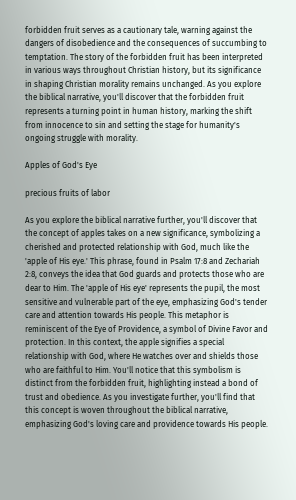forbidden fruit serves as a cautionary tale, warning against the dangers of disobedience and the consequences of succumbing to temptation. The story of the forbidden fruit has been interpreted in various ways throughout Christian history, but its significance in shaping Christian morality remains unchanged. As you explore the biblical narrative, you'll discover that the forbidden fruit represents a turning point in human history, marking the shift from innocence to sin and setting the stage for humanity's ongoing struggle with morality.

Apples of God's Eye

precious fruits of labor

As you explore the biblical narrative further, you'll discover that the concept of apples takes on a new significance, symbolizing a cherished and protected relationship with God, much like the 'apple of His eye.' This phrase, found in Psalm 17:8 and Zechariah 2:8, conveys the idea that God guards and protects those who are dear to Him. The 'apple of His eye' represents the pupil, the most sensitive and vulnerable part of the eye, emphasizing God's tender care and attention towards His people. This metaphor is reminiscent of the Eye of Providence, a symbol of Divine Favor and protection. In this context, the apple signifies a special relationship with God, where He watches over and shields those who are faithful to Him. You'll notice that this symbolism is distinct from the forbidden fruit, highlighting instead a bond of trust and obedience. As you investigate further, you'll find that this concept is woven throughout the biblical narrative, emphasizing God's loving care and providence towards His people.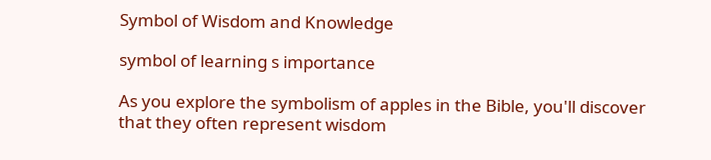Symbol of Wisdom and Knowledge

symbol of learning s importance

As you explore the symbolism of apples in the Bible, you'll discover that they often represent wisdom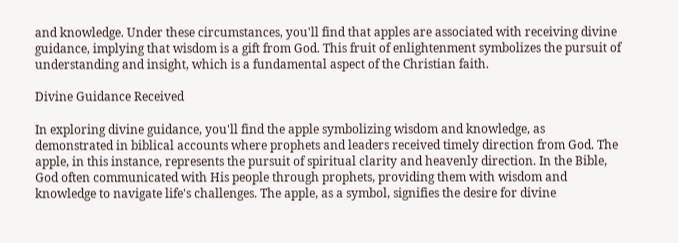and knowledge. Under these circumstances, you'll find that apples are associated with receiving divine guidance, implying that wisdom is a gift from God. This fruit of enlightenment symbolizes the pursuit of understanding and insight, which is a fundamental aspect of the Christian faith.

Divine Guidance Received

In exploring divine guidance, you'll find the apple symbolizing wisdom and knowledge, as demonstrated in biblical accounts where prophets and leaders received timely direction from God. The apple, in this instance, represents the pursuit of spiritual clarity and heavenly direction. In the Bible, God often communicated with His people through prophets, providing them with wisdom and knowledge to navigate life's challenges. The apple, as a symbol, signifies the desire for divine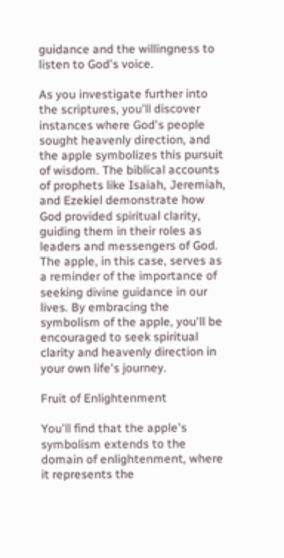guidance and the willingness to listen to God's voice.

As you investigate further into the scriptures, you'll discover instances where God's people sought heavenly direction, and the apple symbolizes this pursuit of wisdom. The biblical accounts of prophets like Isaiah, Jeremiah, and Ezekiel demonstrate how God provided spiritual clarity, guiding them in their roles as leaders and messengers of God. The apple, in this case, serves as a reminder of the importance of seeking divine guidance in our lives. By embracing the symbolism of the apple, you'll be encouraged to seek spiritual clarity and heavenly direction in your own life's journey.

Fruit of Enlightenment

You'll find that the apple's symbolism extends to the domain of enlightenment, where it represents the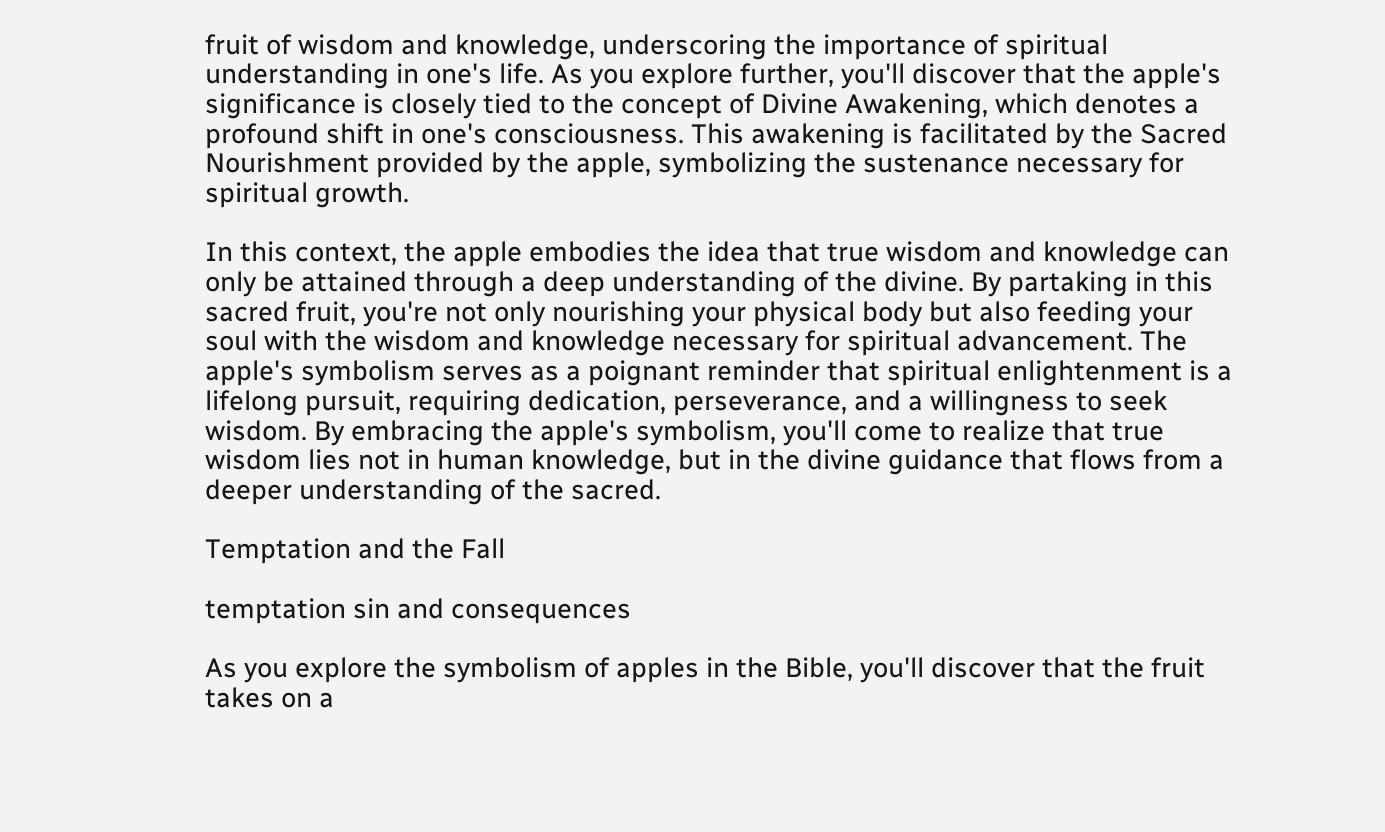fruit of wisdom and knowledge, underscoring the importance of spiritual understanding in one's life. As you explore further, you'll discover that the apple's significance is closely tied to the concept of Divine Awakening, which denotes a profound shift in one's consciousness. This awakening is facilitated by the Sacred Nourishment provided by the apple, symbolizing the sustenance necessary for spiritual growth.

In this context, the apple embodies the idea that true wisdom and knowledge can only be attained through a deep understanding of the divine. By partaking in this sacred fruit, you're not only nourishing your physical body but also feeding your soul with the wisdom and knowledge necessary for spiritual advancement. The apple's symbolism serves as a poignant reminder that spiritual enlightenment is a lifelong pursuit, requiring dedication, perseverance, and a willingness to seek wisdom. By embracing the apple's symbolism, you'll come to realize that true wisdom lies not in human knowledge, but in the divine guidance that flows from a deeper understanding of the sacred.

Temptation and the Fall

temptation sin and consequences

As you explore the symbolism of apples in the Bible, you'll discover that the fruit takes on a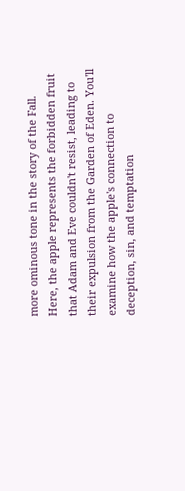more ominous tone in the story of the Fall. Here, the apple represents the forbidden fruit that Adam and Eve couldn't resist, leading to their expulsion from the Garden of Eden. You'll examine how the apple's connection to deception, sin, and temptation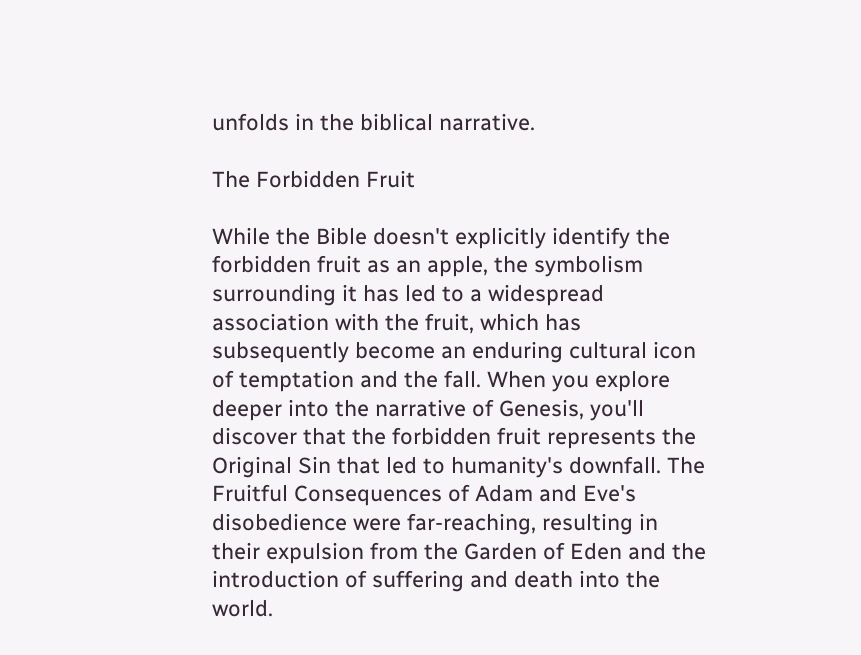unfolds in the biblical narrative.

The Forbidden Fruit

While the Bible doesn't explicitly identify the forbidden fruit as an apple, the symbolism surrounding it has led to a widespread association with the fruit, which has subsequently become an enduring cultural icon of temptation and the fall. When you explore deeper into the narrative of Genesis, you'll discover that the forbidden fruit represents the Original Sin that led to humanity's downfall. The Fruitful Consequences of Adam and Eve's disobedience were far-reaching, resulting in their expulsion from the Garden of Eden and the introduction of suffering and death into the world.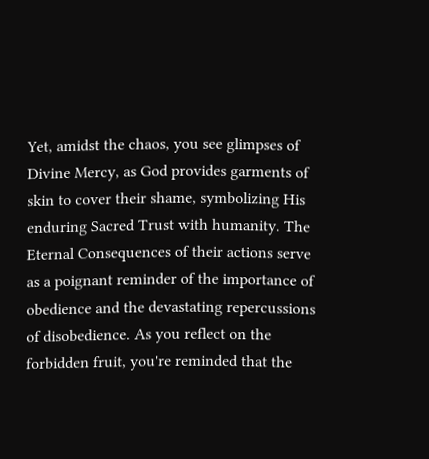Yet, amidst the chaos, you see glimpses of Divine Mercy, as God provides garments of skin to cover their shame, symbolizing His enduring Sacred Trust with humanity. The Eternal Consequences of their actions serve as a poignant reminder of the importance of obedience and the devastating repercussions of disobedience. As you reflect on the forbidden fruit, you're reminded that the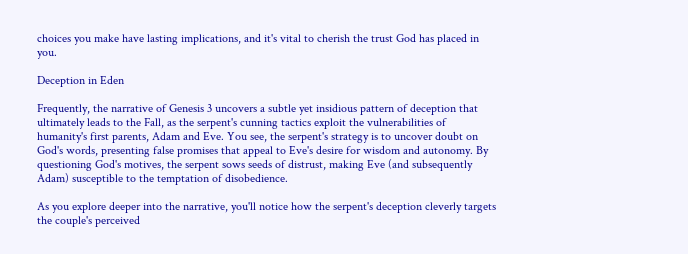choices you make have lasting implications, and it's vital to cherish the trust God has placed in you.

Deception in Eden

Frequently, the narrative of Genesis 3 uncovers a subtle yet insidious pattern of deception that ultimately leads to the Fall, as the serpent's cunning tactics exploit the vulnerabilities of humanity's first parents, Adam and Eve. You see, the serpent's strategy is to uncover doubt on God's words, presenting false promises that appeal to Eve's desire for wisdom and autonomy. By questioning God's motives, the serpent sows seeds of distrust, making Eve (and subsequently Adam) susceptible to the temptation of disobedience.

As you explore deeper into the narrative, you'll notice how the serpent's deception cleverly targets the couple's perceived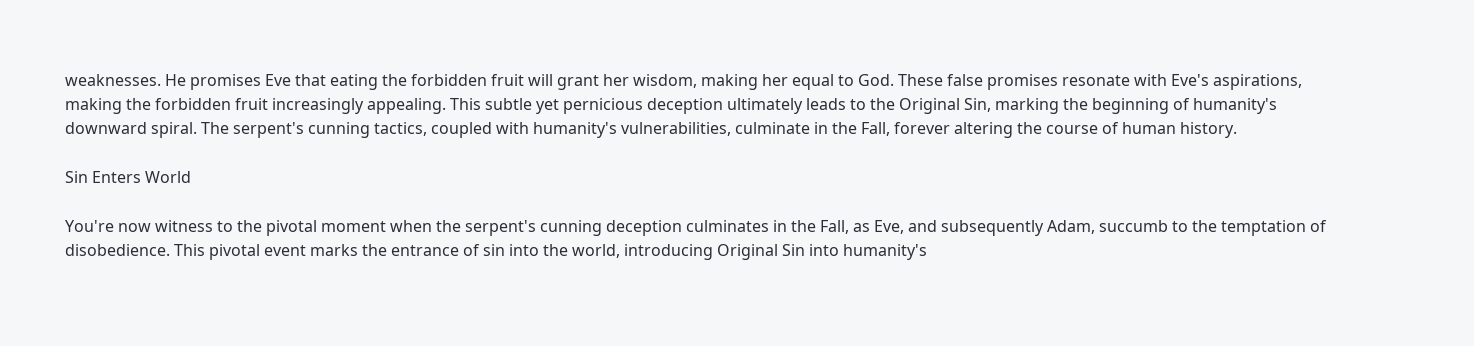weaknesses. He promises Eve that eating the forbidden fruit will grant her wisdom, making her equal to God. These false promises resonate with Eve's aspirations, making the forbidden fruit increasingly appealing. This subtle yet pernicious deception ultimately leads to the Original Sin, marking the beginning of humanity's downward spiral. The serpent's cunning tactics, coupled with humanity's vulnerabilities, culminate in the Fall, forever altering the course of human history.

Sin Enters World

You're now witness to the pivotal moment when the serpent's cunning deception culminates in the Fall, as Eve, and subsequently Adam, succumb to the temptation of disobedience. This pivotal event marks the entrance of sin into the world, introducing Original Sin into humanity's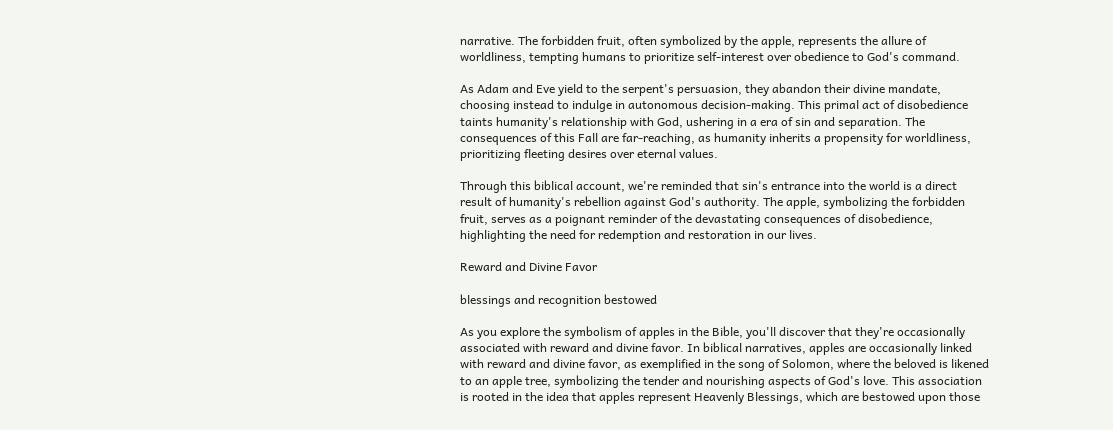narrative. The forbidden fruit, often symbolized by the apple, represents the allure of worldliness, tempting humans to prioritize self-interest over obedience to God's command.

As Adam and Eve yield to the serpent's persuasion, they abandon their divine mandate, choosing instead to indulge in autonomous decision-making. This primal act of disobedience taints humanity's relationship with God, ushering in a era of sin and separation. The consequences of this Fall are far-reaching, as humanity inherits a propensity for worldliness, prioritizing fleeting desires over eternal values.

Through this biblical account, we're reminded that sin's entrance into the world is a direct result of humanity's rebellion against God's authority. The apple, symbolizing the forbidden fruit, serves as a poignant reminder of the devastating consequences of disobedience, highlighting the need for redemption and restoration in our lives.

Reward and Divine Favor

blessings and recognition bestowed

As you explore the symbolism of apples in the Bible, you'll discover that they're occasionally associated with reward and divine favor. In biblical narratives, apples are occasionally linked with reward and divine favor, as exemplified in the song of Solomon, where the beloved is likened to an apple tree, symbolizing the tender and nourishing aspects of God's love. This association is rooted in the idea that apples represent Heavenly Blessings, which are bestowed upon those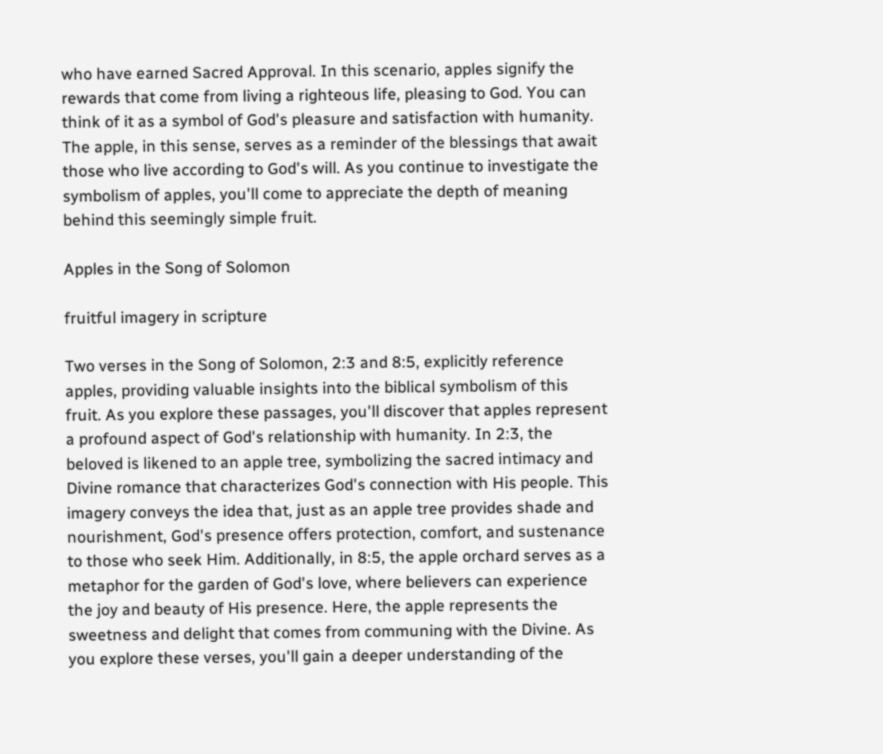who have earned Sacred Approval. In this scenario, apples signify the rewards that come from living a righteous life, pleasing to God. You can think of it as a symbol of God's pleasure and satisfaction with humanity. The apple, in this sense, serves as a reminder of the blessings that await those who live according to God's will. As you continue to investigate the symbolism of apples, you'll come to appreciate the depth of meaning behind this seemingly simple fruit.

Apples in the Song of Solomon

fruitful imagery in scripture

Two verses in the Song of Solomon, 2:3 and 8:5, explicitly reference apples, providing valuable insights into the biblical symbolism of this fruit. As you explore these passages, you'll discover that apples represent a profound aspect of God's relationship with humanity. In 2:3, the beloved is likened to an apple tree, symbolizing the sacred intimacy and Divine romance that characterizes God's connection with His people. This imagery conveys the idea that, just as an apple tree provides shade and nourishment, God's presence offers protection, comfort, and sustenance to those who seek Him. Additionally, in 8:5, the apple orchard serves as a metaphor for the garden of God's love, where believers can experience the joy and beauty of His presence. Here, the apple represents the sweetness and delight that comes from communing with the Divine. As you explore these verses, you'll gain a deeper understanding of the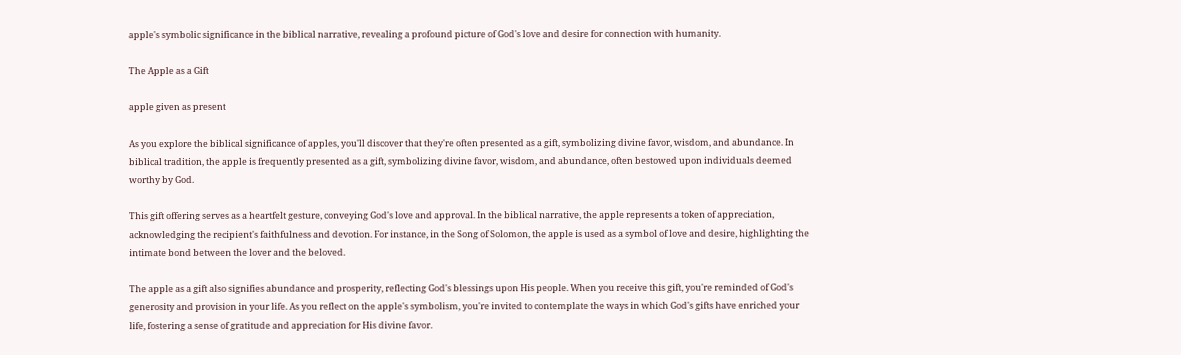apple's symbolic significance in the biblical narrative, revealing a profound picture of God's love and desire for connection with humanity.

The Apple as a Gift

apple given as present

As you explore the biblical significance of apples, you'll discover that they're often presented as a gift, symbolizing divine favor, wisdom, and abundance. In biblical tradition, the apple is frequently presented as a gift, symbolizing divine favor, wisdom, and abundance, often bestowed upon individuals deemed worthy by God.

This gift offering serves as a heartfelt gesture, conveying God's love and approval. In the biblical narrative, the apple represents a token of appreciation, acknowledging the recipient's faithfulness and devotion. For instance, in the Song of Solomon, the apple is used as a symbol of love and desire, highlighting the intimate bond between the lover and the beloved.

The apple as a gift also signifies abundance and prosperity, reflecting God's blessings upon His people. When you receive this gift, you're reminded of God's generosity and provision in your life. As you reflect on the apple's symbolism, you're invited to contemplate the ways in which God's gifts have enriched your life, fostering a sense of gratitude and appreciation for His divine favor.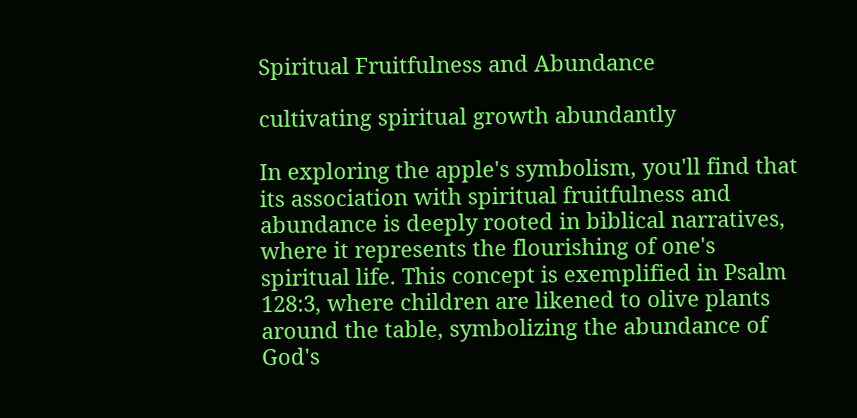Spiritual Fruitfulness and Abundance

cultivating spiritual growth abundantly

In exploring the apple's symbolism, you'll find that its association with spiritual fruitfulness and abundance is deeply rooted in biblical narratives, where it represents the flourishing of one's spiritual life. This concept is exemplified in Psalm 128:3, where children are likened to olive plants around the table, symbolizing the abundance of God's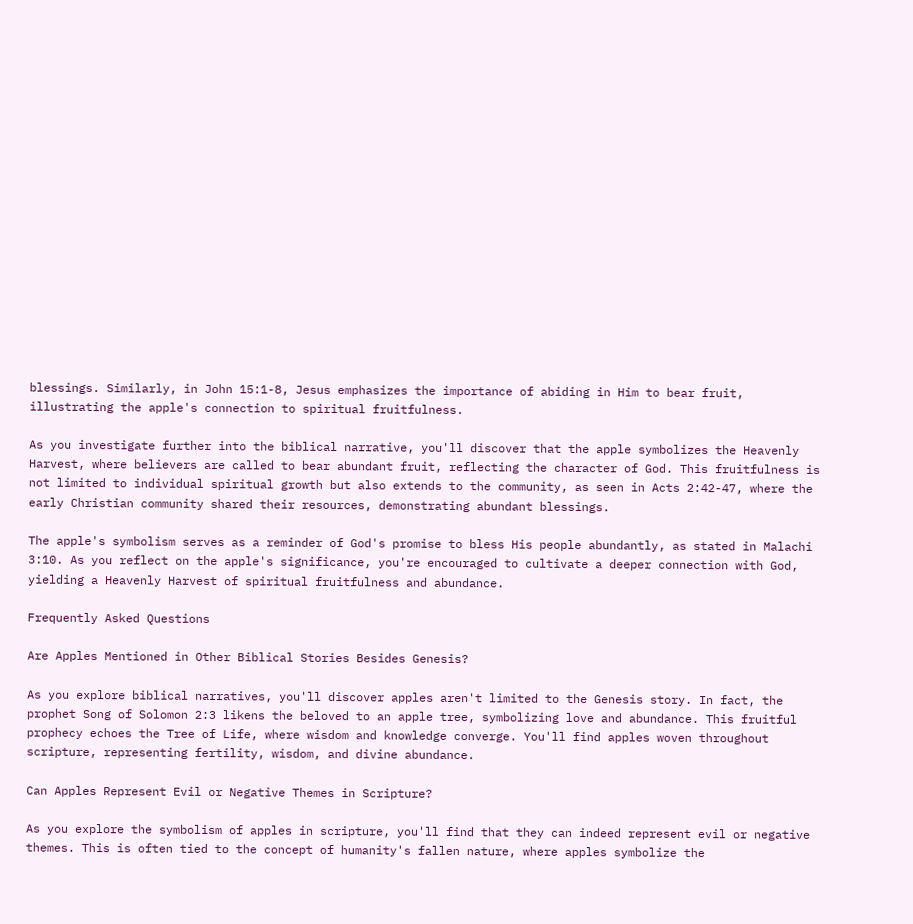blessings. Similarly, in John 15:1-8, Jesus emphasizes the importance of abiding in Him to bear fruit, illustrating the apple's connection to spiritual fruitfulness.

As you investigate further into the biblical narrative, you'll discover that the apple symbolizes the Heavenly Harvest, where believers are called to bear abundant fruit, reflecting the character of God. This fruitfulness is not limited to individual spiritual growth but also extends to the community, as seen in Acts 2:42-47, where the early Christian community shared their resources, demonstrating abundant blessings.

The apple's symbolism serves as a reminder of God's promise to bless His people abundantly, as stated in Malachi 3:10. As you reflect on the apple's significance, you're encouraged to cultivate a deeper connection with God, yielding a Heavenly Harvest of spiritual fruitfulness and abundance.

Frequently Asked Questions

Are Apples Mentioned in Other Biblical Stories Besides Genesis?

As you explore biblical narratives, you'll discover apples aren't limited to the Genesis story. In fact, the prophet Song of Solomon 2:3 likens the beloved to an apple tree, symbolizing love and abundance. This fruitful prophecy echoes the Tree of Life, where wisdom and knowledge converge. You'll find apples woven throughout scripture, representing fertility, wisdom, and divine abundance.

Can Apples Represent Evil or Negative Themes in Scripture?

As you explore the symbolism of apples in scripture, you'll find that they can indeed represent evil or negative themes. This is often tied to the concept of humanity's fallen nature, where apples symbolize the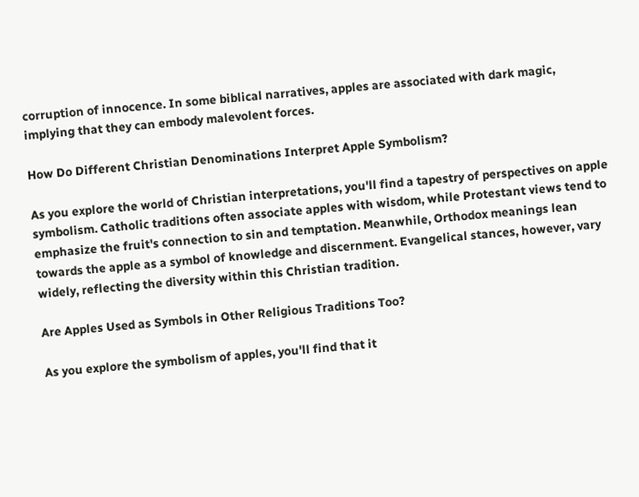corruption of innocence. In some biblical narratives, apples are associated with dark magic, implying that they can embody malevolent forces.

How Do Different Christian Denominations Interpret Apple Symbolism?

As you explore the world of Christian interpretations, you'll find a tapestry of perspectives on apple symbolism. Catholic traditions often associate apples with wisdom, while Protestant views tend to emphasize the fruit's connection to sin and temptation. Meanwhile, Orthodox meanings lean towards the apple as a symbol of knowledge and discernment. Evangelical stances, however, vary widely, reflecting the diversity within this Christian tradition.

Are Apples Used as Symbols in Other Religious Traditions Too?

As you explore the symbolism of apples, you'll find that it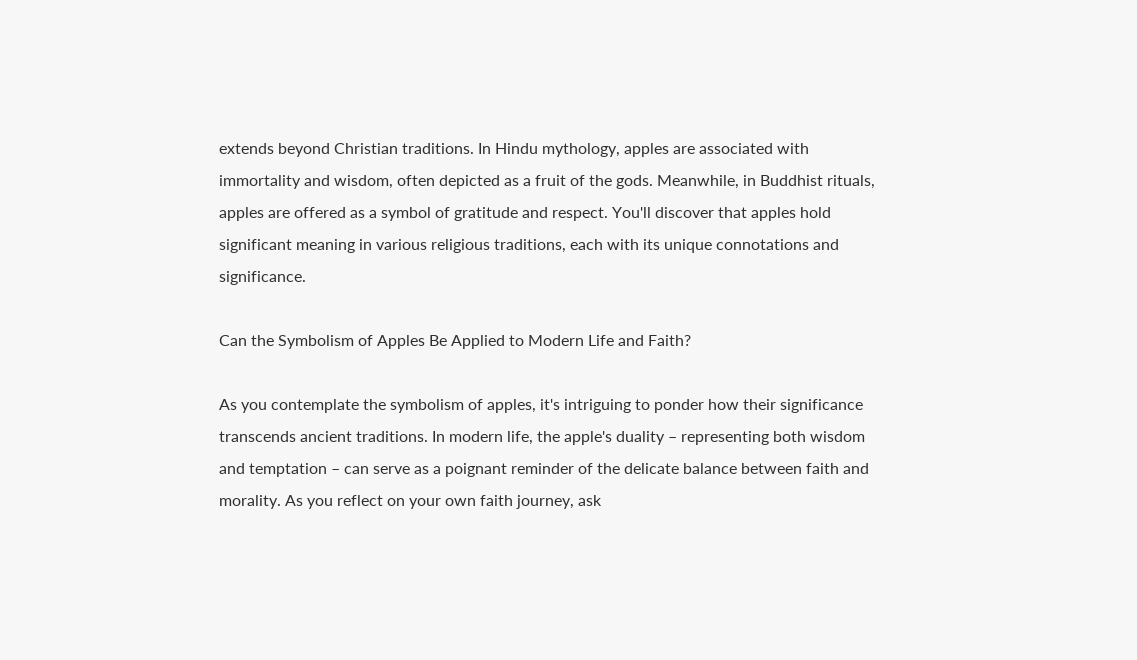extends beyond Christian traditions. In Hindu mythology, apples are associated with immortality and wisdom, often depicted as a fruit of the gods. Meanwhile, in Buddhist rituals, apples are offered as a symbol of gratitude and respect. You'll discover that apples hold significant meaning in various religious traditions, each with its unique connotations and significance.

Can the Symbolism of Apples Be Applied to Modern Life and Faith?

As you contemplate the symbolism of apples, it's intriguing to ponder how their significance transcends ancient traditions. In modern life, the apple's duality – representing both wisdom and temptation – can serve as a poignant reminder of the delicate balance between faith and morality. As you reflect on your own faith journey, ask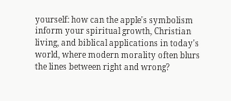yourself: how can the apple's symbolism inform your spiritual growth, Christian living, and biblical applications in today's world, where modern morality often blurs the lines between right and wrong?